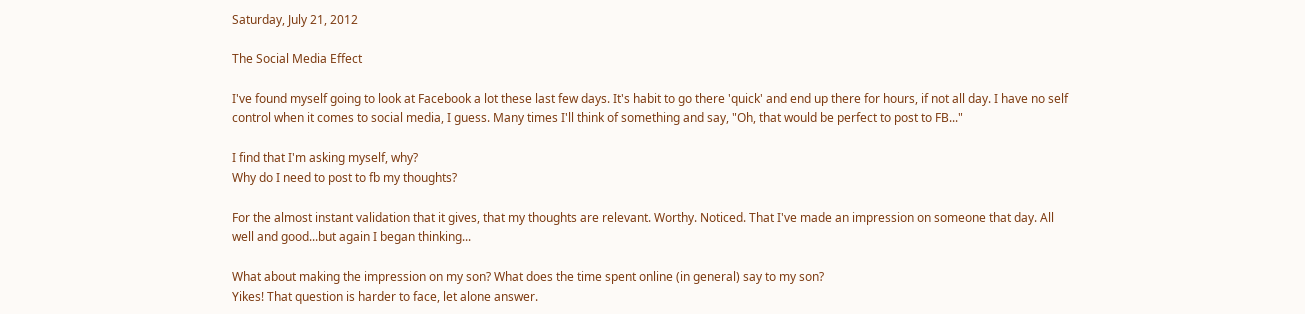Saturday, July 21, 2012

The Social Media Effect

I've found myself going to look at Facebook a lot these last few days. It's habit to go there 'quick' and end up there for hours, if not all day. I have no self control when it comes to social media, I guess. Many times I'll think of something and say, "Oh, that would be perfect to post to FB..."

I find that I'm asking myself, why?
Why do I need to post to fb my thoughts?

For the almost instant validation that it gives, that my thoughts are relevant. Worthy. Noticed. That I've made an impression on someone that day. All well and good...but again I began thinking...

What about making the impression on my son? What does the time spent online (in general) say to my son?
Yikes! That question is harder to face, let alone answer.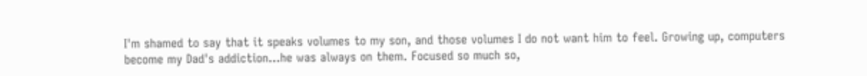I'm shamed to say that it speaks volumes to my son, and those volumes I do not want him to feel. Growing up, computers become my Dad's addiction...he was always on them. Focused so much so,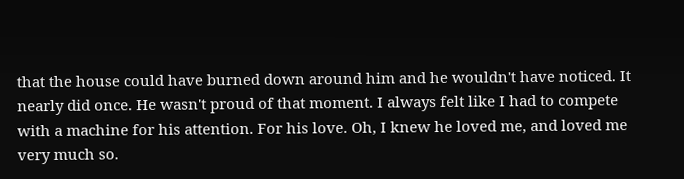that the house could have burned down around him and he wouldn't have noticed. It nearly did once. He wasn't proud of that moment. I always felt like I had to compete with a machine for his attention. For his love. Oh, I knew he loved me, and loved me very much so.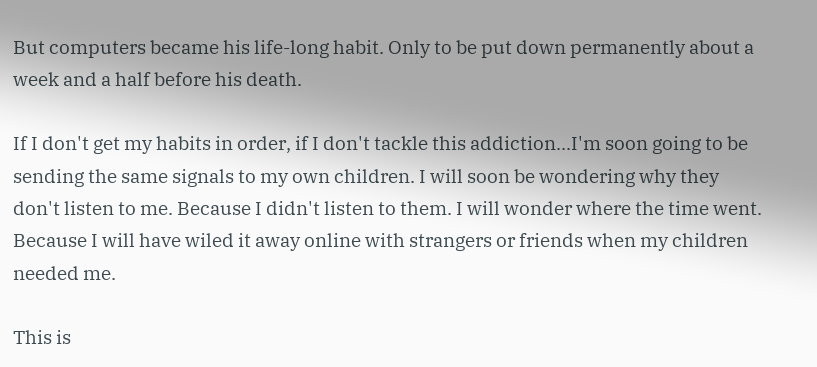But computers became his life-long habit. Only to be put down permanently about a week and a half before his death.

If I don't get my habits in order, if I don't tackle this addiction...I'm soon going to be sending the same signals to my own children. I will soon be wondering why they don't listen to me. Because I didn't listen to them. I will wonder where the time went. Because I will have wiled it away online with strangers or friends when my children needed me.

This is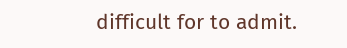difficult for to admit.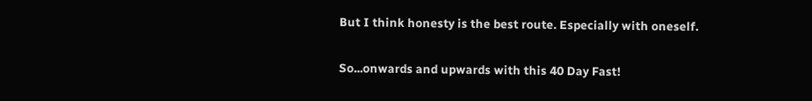But I think honesty is the best route. Especially with oneself.

So...onwards and upwards with this 40 Day Fast!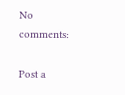No comments:

Post a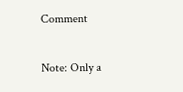Comment

Note: Only a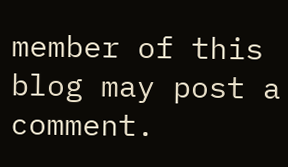member of this blog may post a comment.